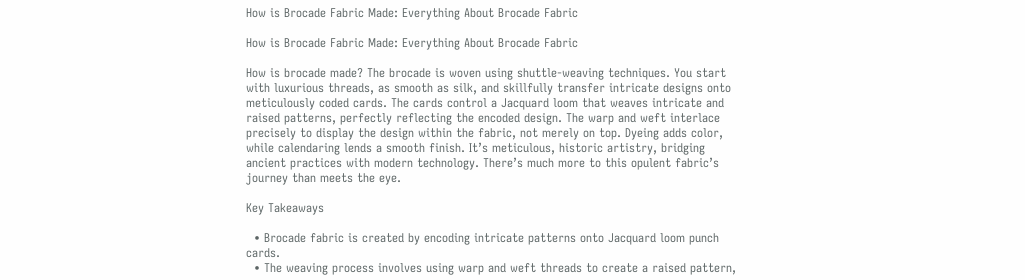How is Brocade Fabric Made: Everything About Brocade Fabric

How is Brocade Fabric Made: Everything About Brocade Fabric

How is brocade made? The brocade is woven using shuttle-weaving techniques. You start with luxurious threads, as smooth as silk, and skillfully transfer intricate designs onto meticulously coded cards. The cards control a Jacquard loom that weaves intricate and raised patterns, perfectly reflecting the encoded design. The warp and weft interlace precisely to display the design within the fabric, not merely on top. Dyeing adds color, while calendaring lends a smooth finish. It’s meticulous, historic artistry, bridging ancient practices with modern technology. There’s much more to this opulent fabric’s journey than meets the eye.

Key Takeaways

  • Brocade fabric is created by encoding intricate patterns onto Jacquard loom punch cards.
  • The weaving process involves using warp and weft threads to create a raised pattern,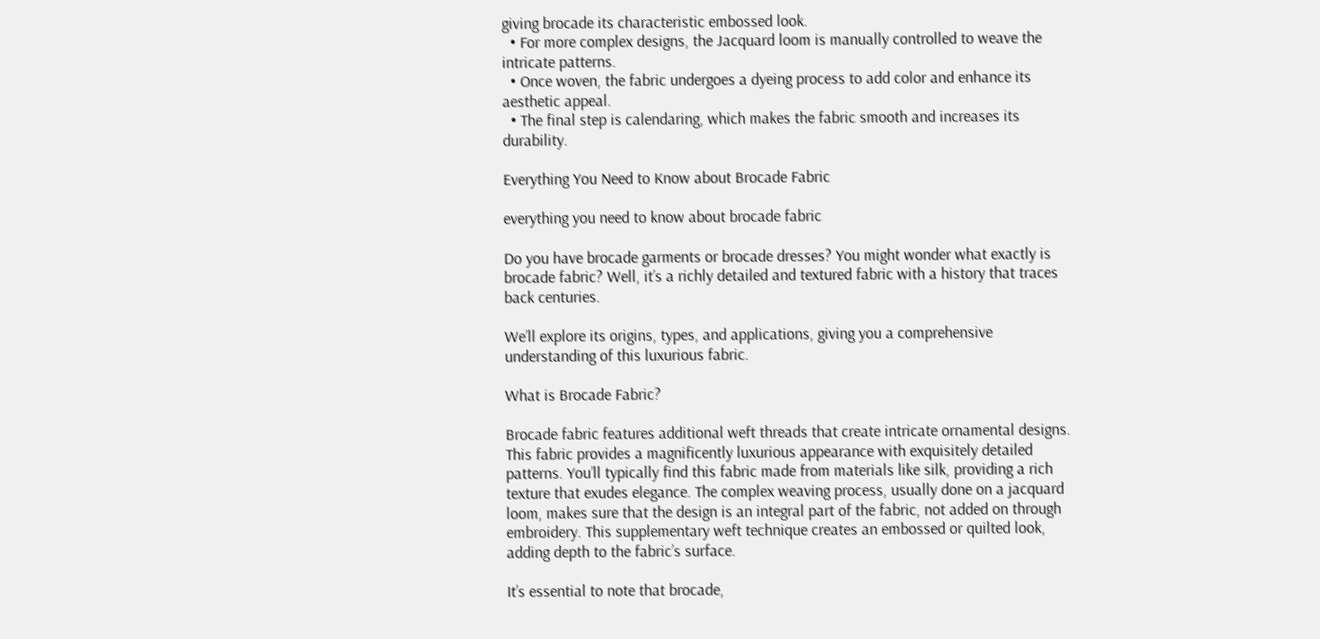giving brocade its characteristic embossed look.
  • For more complex designs, the Jacquard loom is manually controlled to weave the intricate patterns.
  • Once woven, the fabric undergoes a dyeing process to add color and enhance its aesthetic appeal.
  • The final step is calendaring, which makes the fabric smooth and increases its durability.

Everything You Need to Know about Brocade Fabric

everything you need to know about brocade fabric

Do you have brocade garments or brocade dresses? You might wonder what exactly is brocade fabric? Well, it’s a richly detailed and textured fabric with a history that traces back centuries.

We’ll explore its origins, types, and applications, giving you a comprehensive understanding of this luxurious fabric.

What is Brocade Fabric?

Brocade fabric features additional weft threads that create intricate ornamental designs. This fabric provides a magnificently luxurious appearance with exquisitely detailed patterns. You’ll typically find this fabric made from materials like silk, providing a rich texture that exudes elegance. The complex weaving process, usually done on a jacquard loom, makes sure that the design is an integral part of the fabric, not added on through embroidery. This supplementary weft technique creates an embossed or quilted look, adding depth to the fabric’s surface.

It’s essential to note that brocade,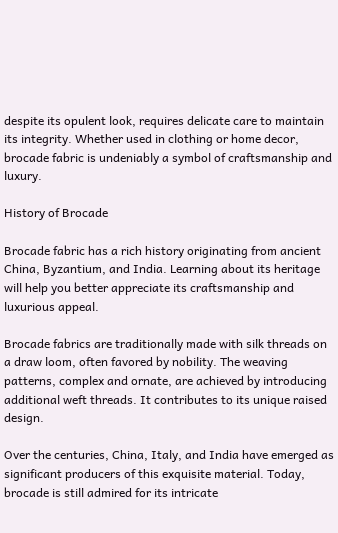despite its opulent look, requires delicate care to maintain its integrity. Whether used in clothing or home decor, brocade fabric is undeniably a symbol of craftsmanship and luxury.

History of Brocade

Brocade fabric has a rich history originating from ancient China, Byzantium, and India. Learning about its heritage will help you better appreciate its craftsmanship and luxurious appeal.

Brocade fabrics are traditionally made with silk threads on a draw loom, often favored by nobility. The weaving patterns, complex and ornate, are achieved by introducing additional weft threads. It contributes to its unique raised design.

Over the centuries, China, Italy, and India have emerged as significant producers of this exquisite material. Today, brocade is still admired for its intricate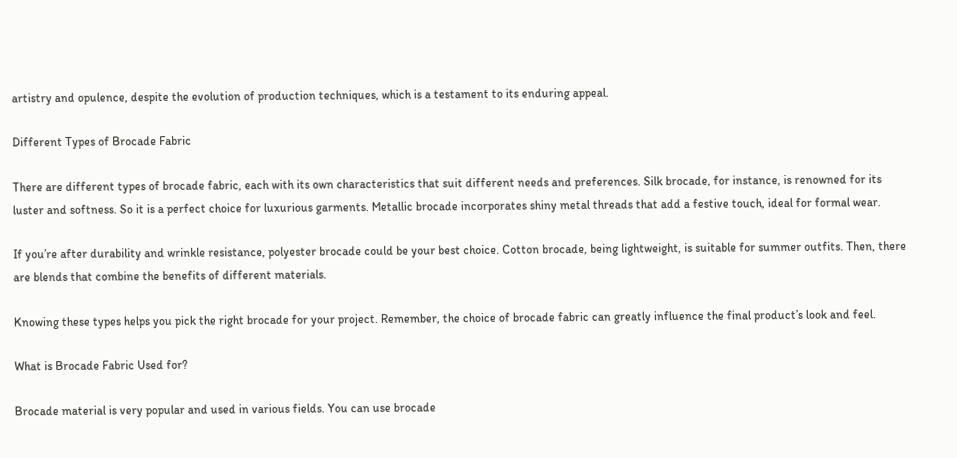artistry and opulence, despite the evolution of production techniques, which is a testament to its enduring appeal.

Different Types of Brocade Fabric

There are different types of brocade fabric, each with its own characteristics that suit different needs and preferences. Silk brocade, for instance, is renowned for its luster and softness. So it is a perfect choice for luxurious garments. Metallic brocade incorporates shiny metal threads that add a festive touch, ideal for formal wear.

If you’re after durability and wrinkle resistance, polyester brocade could be your best choice. Cotton brocade, being lightweight, is suitable for summer outfits. Then, there are blends that combine the benefits of different materials.

Knowing these types helps you pick the right brocade for your project. Remember, the choice of brocade fabric can greatly influence the final product’s look and feel.

What is Brocade Fabric Used for?

Brocade material is very popular and used in various fields. You can use brocade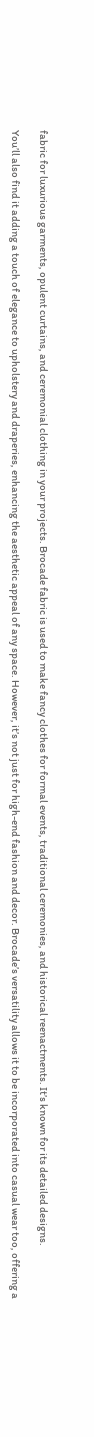fabric for luxurious garments, opulent curtains, and ceremonial clothing in your projects. Brocade fabric is used to make fancy clothes for formal events, traditional ceremonies, and historical reenactments. It’s known for its detailed designs.

You’ll also find it adding a touch of elegance to upholstery and draperies, enhancing the aesthetic appeal of any space. However, it’s not just for high-end fashion and decor. Brocade’s versatility allows it to be incorporated into casual wear too, offering a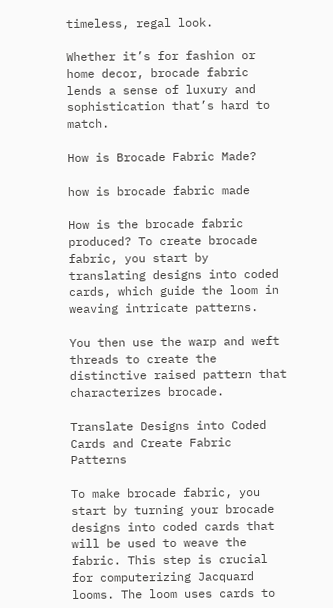timeless, regal look.

Whether it’s for fashion or home decor, brocade fabric lends a sense of luxury and sophistication that’s hard to match.

How is Brocade Fabric Made?

how is brocade fabric made

How is the brocade fabric produced? To create brocade fabric, you start by translating designs into coded cards, which guide the loom in weaving intricate patterns.

You then use the warp and weft threads to create the distinctive raised pattern that characterizes brocade.

Translate Designs into Coded Cards and Create Fabric Patterns

To make brocade fabric, you start by turning your brocade designs into coded cards that will be used to weave the fabric. This step is crucial for computerizing Jacquard looms. The loom uses cards to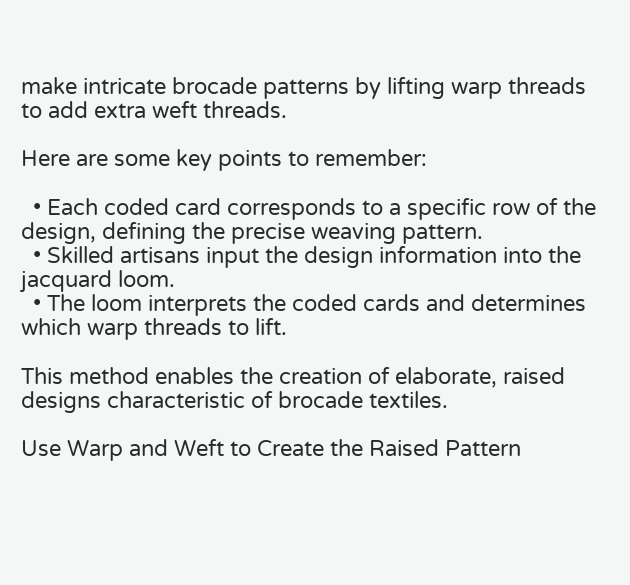make intricate brocade patterns by lifting warp threads to add extra weft threads.

Here are some key points to remember:

  • Each coded card corresponds to a specific row of the design, defining the precise weaving pattern.
  • Skilled artisans input the design information into the jacquard loom.
  • The loom interprets the coded cards and determines which warp threads to lift.

This method enables the creation of elaborate, raised designs characteristic of brocade textiles.

Use Warp and Weft to Create the Raised Pattern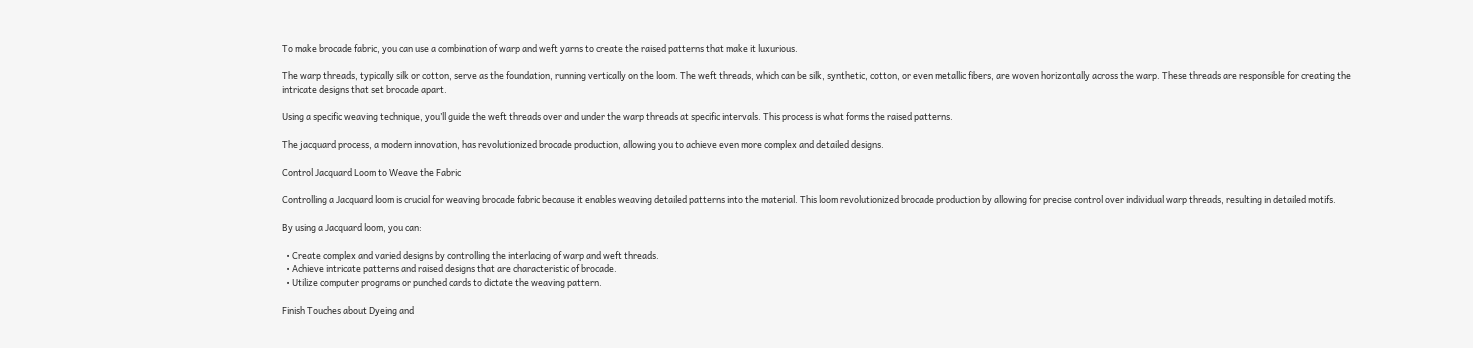To make brocade fabric, you can use a combination of warp and weft yarns to create the raised patterns that make it luxurious.

The warp threads, typically silk or cotton, serve as the foundation, running vertically on the loom. The weft threads, which can be silk, synthetic, cotton, or even metallic fibers, are woven horizontally across the warp. These threads are responsible for creating the intricate designs that set brocade apart.

Using a specific weaving technique, you’ll guide the weft threads over and under the warp threads at specific intervals. This process is what forms the raised patterns.

The jacquard process, a modern innovation, has revolutionized brocade production, allowing you to achieve even more complex and detailed designs.

Control Jacquard Loom to Weave the Fabric

Controlling a Jacquard loom is crucial for weaving brocade fabric because it enables weaving detailed patterns into the material. This loom revolutionized brocade production by allowing for precise control over individual warp threads, resulting in detailed motifs.

By using a Jacquard loom, you can:

  • Create complex and varied designs by controlling the interlacing of warp and weft threads.
  • Achieve intricate patterns and raised designs that are characteristic of brocade.
  • Utilize computer programs or punched cards to dictate the weaving pattern.

Finish Touches about Dyeing and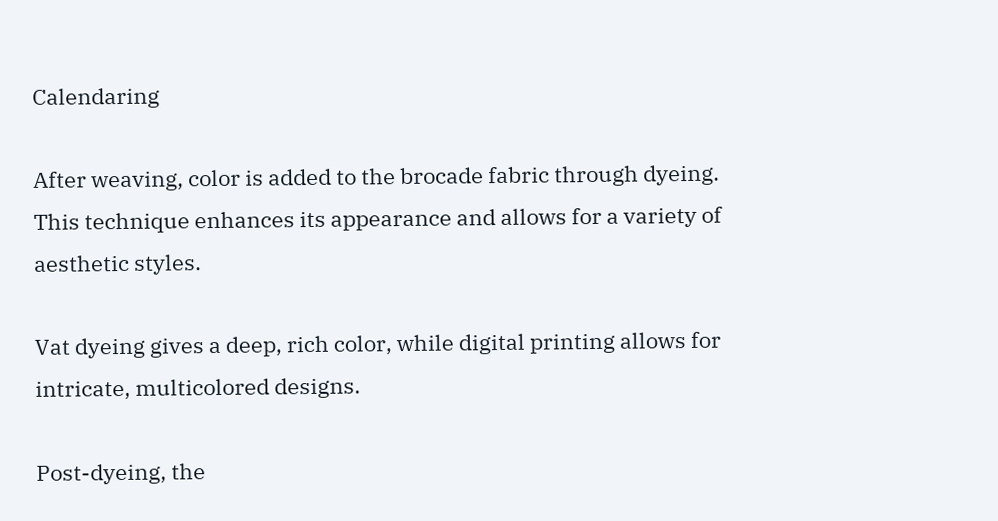Calendaring

After weaving, color is added to the brocade fabric through dyeing. This technique enhances its appearance and allows for a variety of aesthetic styles.

Vat dyeing gives a deep, rich color, while digital printing allows for intricate, multicolored designs.

Post-dyeing, the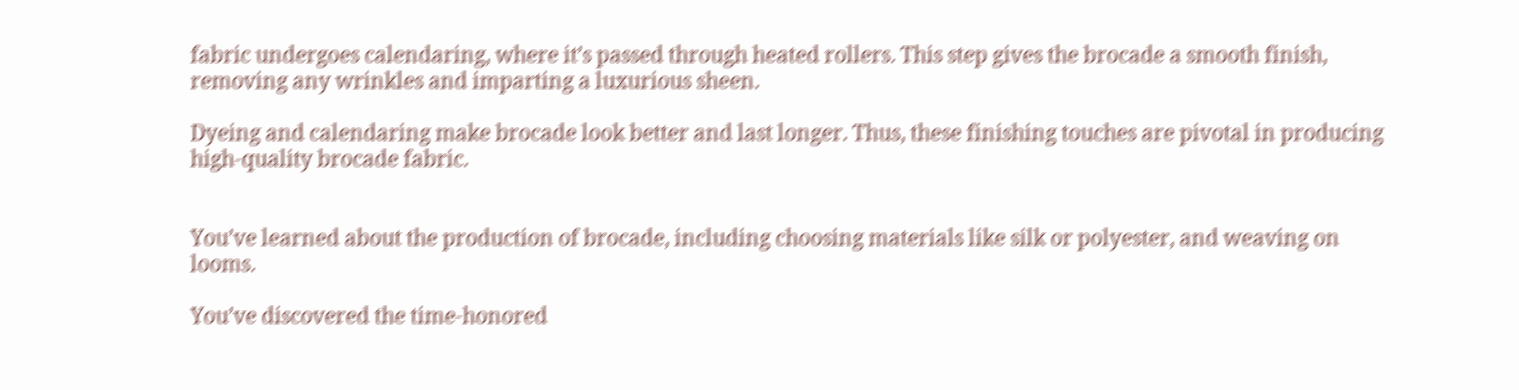fabric undergoes calendaring, where it’s passed through heated rollers. This step gives the brocade a smooth finish, removing any wrinkles and imparting a luxurious sheen.

Dyeing and calendaring make brocade look better and last longer. Thus, these finishing touches are pivotal in producing high-quality brocade fabric.


You’ve learned about the production of brocade, including choosing materials like silk or polyester, and weaving on looms.

You’ve discovered the time-honored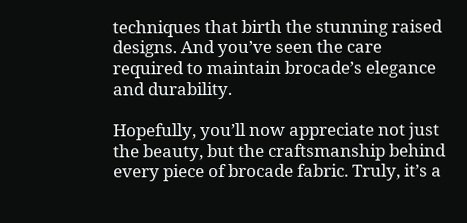techniques that birth the stunning raised designs. And you’ve seen the care required to maintain brocade’s elegance and durability.

Hopefully, you’ll now appreciate not just the beauty, but the craftsmanship behind every piece of brocade fabric. Truly, it’s a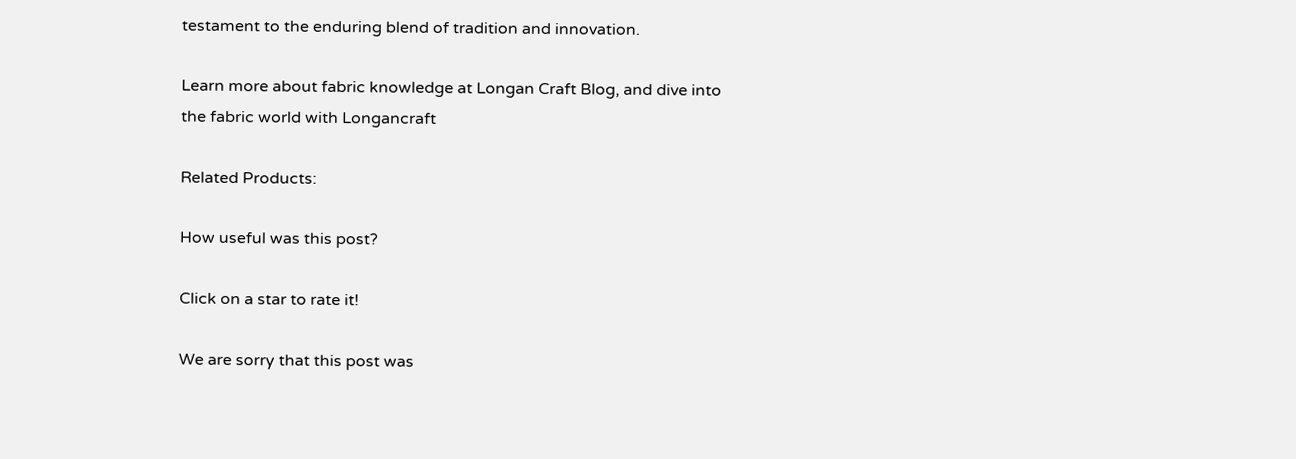testament to the enduring blend of tradition and innovation.

Learn more about fabric knowledge at Longan Craft Blog, and dive into the fabric world with Longancraft

Related Products:

How useful was this post?

Click on a star to rate it!

We are sorry that this post was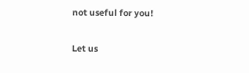not useful for you!

Let us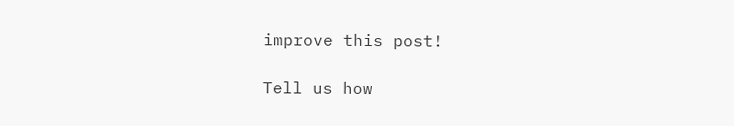improve this post!

Tell us how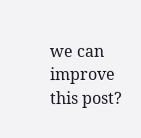we can improve this post?